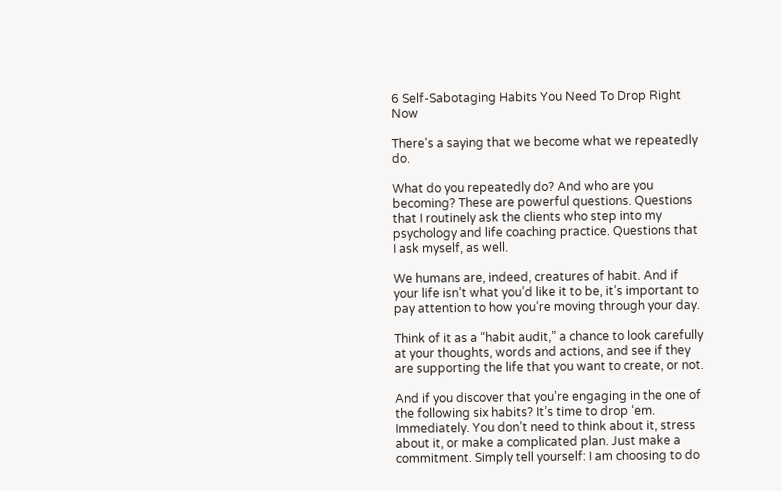6 Self-Sabotaging Habits You Need To Drop Right Now

There's a saying that we become what we repeatedly do.

What do you repeatedly do? And who are you becoming? These are powerful questions. Questions that I routinely ask the clients who step into my psychology and life coaching practice. Questions that I ask myself, as well.

We humans are, indeed, creatures of habit. And if your life isn’t what you’d like it to be, it’s important to pay attention to how you’re moving through your day.

Think of it as a “habit audit,” a chance to look carefully at your thoughts, words and actions, and see if they are supporting the life that you want to create, or not.

And if you discover that you’re engaging in the one of the following six habits? It’s time to drop ‘em. Immediately. You don’t need to think about it, stress about it, or make a complicated plan. Just make a commitment. Simply tell yourself: I am choosing to do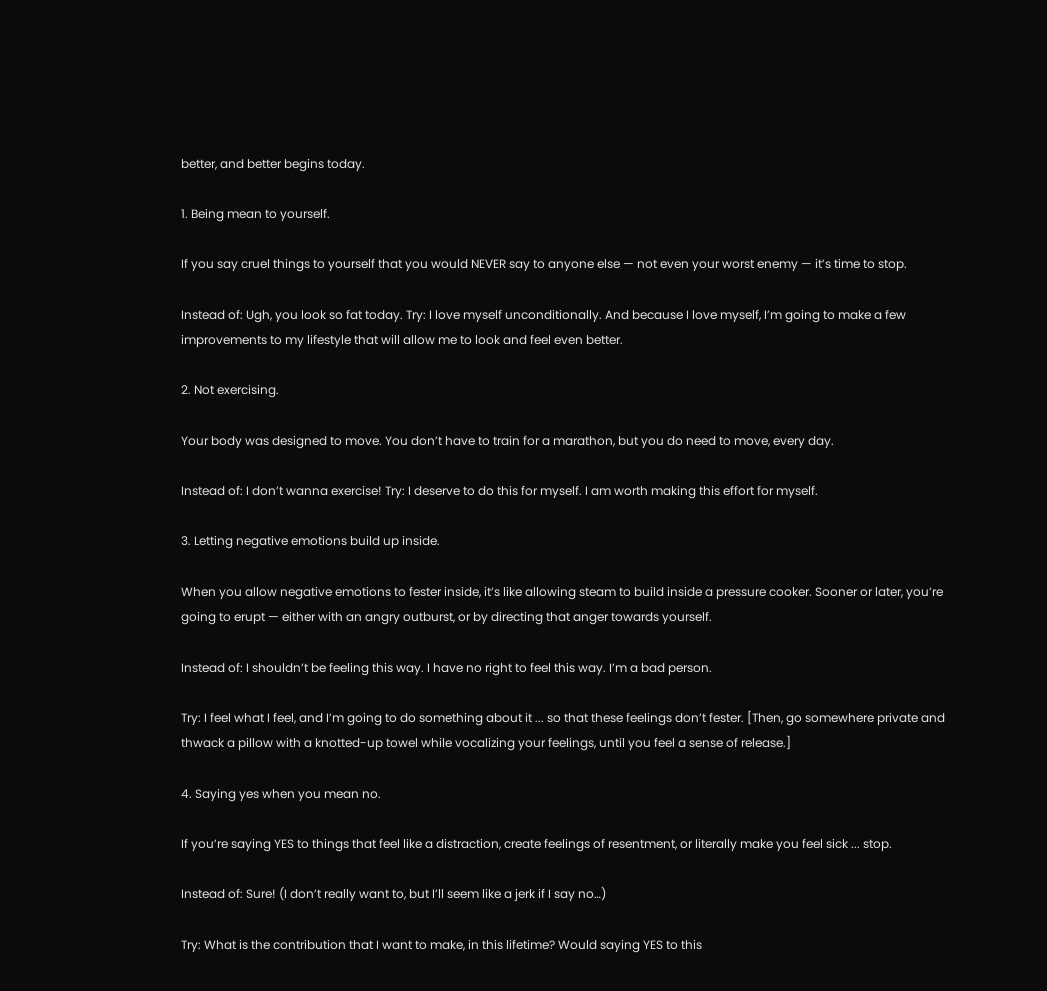better, and better begins today.

1. Being mean to yourself.

If you say cruel things to yourself that you would NEVER say to anyone else — not even your worst enemy — it’s time to stop.

Instead of: Ugh, you look so fat today. Try: I love myself unconditionally. And because I love myself, I’m going to make a few improvements to my lifestyle that will allow me to look and feel even better.

2. Not exercising.

Your body was designed to move. You don’t have to train for a marathon, but you do need to move, every day.

Instead of: I don’t wanna exercise! Try: I deserve to do this for myself. I am worth making this effort for myself.

3. Letting negative emotions build up inside.

When you allow negative emotions to fester inside, it’s like allowing steam to build inside a pressure cooker. Sooner or later, you’re going to erupt — either with an angry outburst, or by directing that anger towards yourself.

Instead of: I shouldn’t be feeling this way. I have no right to feel this way. I’m a bad person.

Try: I feel what I feel, and I’m going to do something about it ... so that these feelings don’t fester. [Then, go somewhere private and thwack a pillow with a knotted-up towel while vocalizing your feelings, until you feel a sense of release.]

4. Saying yes when you mean no.

If you’re saying YES to things that feel like a distraction, create feelings of resentment, or literally make you feel sick ... stop.

Instead of: Sure! (I don’t really want to, but I’ll seem like a jerk if I say no…)

Try: What is the contribution that I want to make, in this lifetime? Would saying YES to this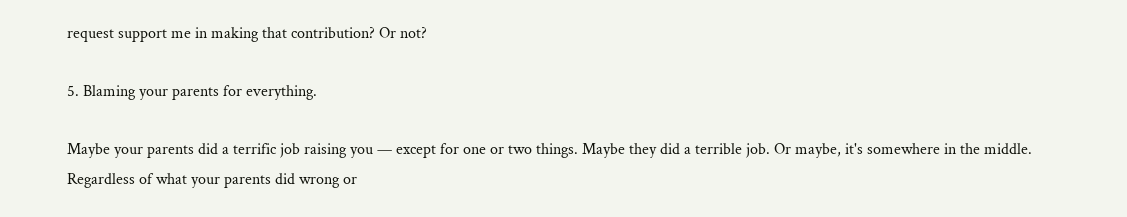request support me in making that contribution? Or not?

5. Blaming your parents for everything.

Maybe your parents did a terrific job raising you — except for one or two things. Maybe they did a terrible job. Or maybe, it's somewhere in the middle. Regardless of what your parents did wrong or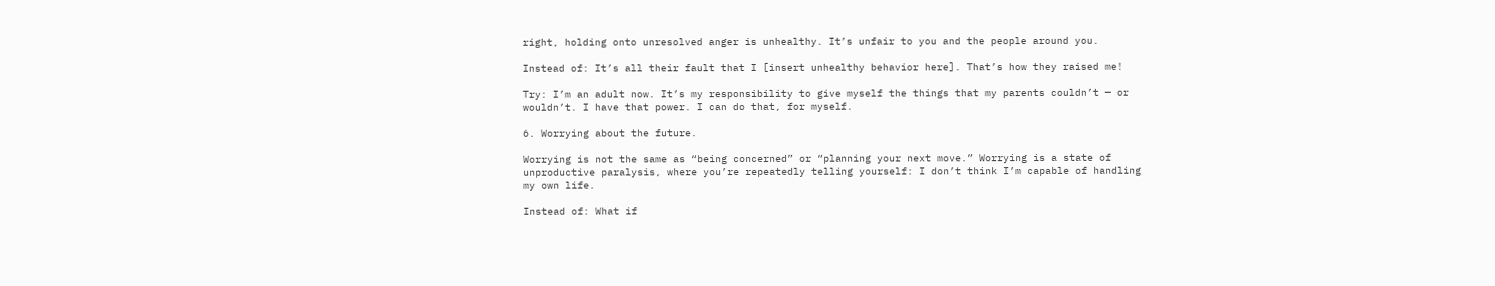right, holding onto unresolved anger is unhealthy. It’s unfair to you and the people around you.

Instead of: It’s all their fault that I [insert unhealthy behavior here]. That’s how they raised me!

Try: I’m an adult now. It’s my responsibility to give myself the things that my parents couldn’t — or wouldn’t. I have that power. I can do that, for myself.

6. Worrying about the future.

Worrying is not the same as “being concerned” or “planning your next move.” Worrying is a state of unproductive paralysis, where you’re repeatedly telling yourself: I don’t think I’m capable of handling my own life.

Instead of: What if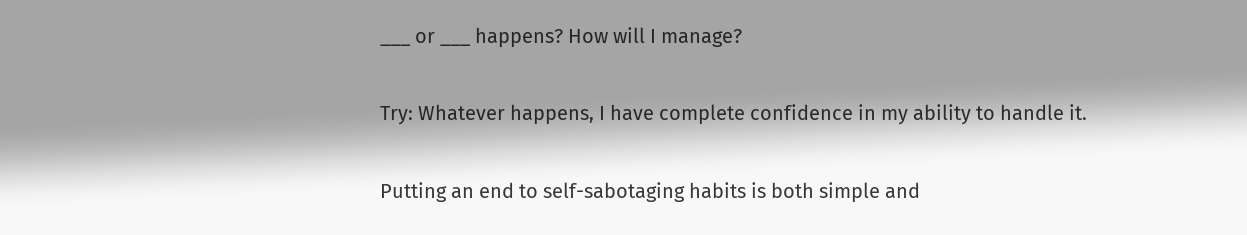___ or ___ happens? How will I manage?

Try: Whatever happens, I have complete confidence in my ability to handle it.

Putting an end to self-sabotaging habits is both simple and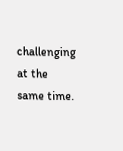challenging at the same time.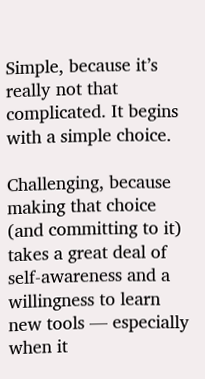Simple, because it’s really not that complicated. It begins with a simple choice.

Challenging, because making that choice (and committing to it) takes a great deal of self-awareness and a willingness to learn new tools — especially when it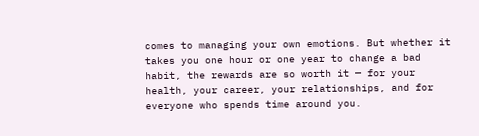comes to managing your own emotions. But whether it takes you one hour or one year to change a bad habit, the rewards are so worth it — for your health, your career, your relationships, and for everyone who spends time around you.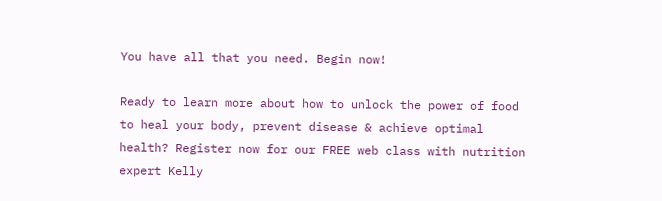You have all that you need. Begin now!

Ready to learn more about how to unlock the power of food to heal your body, prevent disease & achieve optimal health? Register now for our FREE web class with nutrition expert Kelly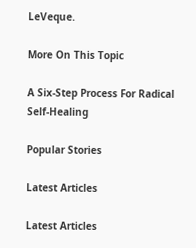LeVeque.

More On This Topic

A Six-Step Process For Radical Self-Healing

Popular Stories

Latest Articles

Latest Articles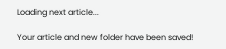Loading next article...

Your article and new folder have been saved!